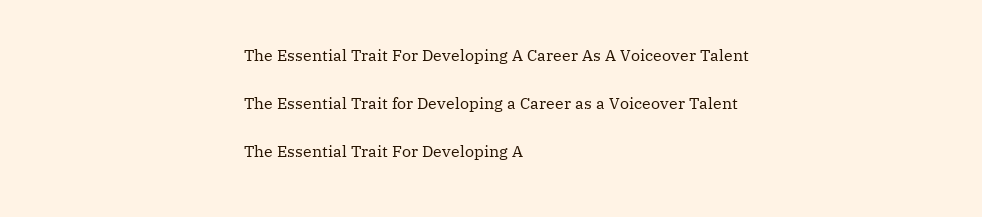The Essential Trait For Developing A Career As A Voiceover Talent

The Essential Trait for Developing a Career as a Voiceover Talent

The Essential Trait For Developing A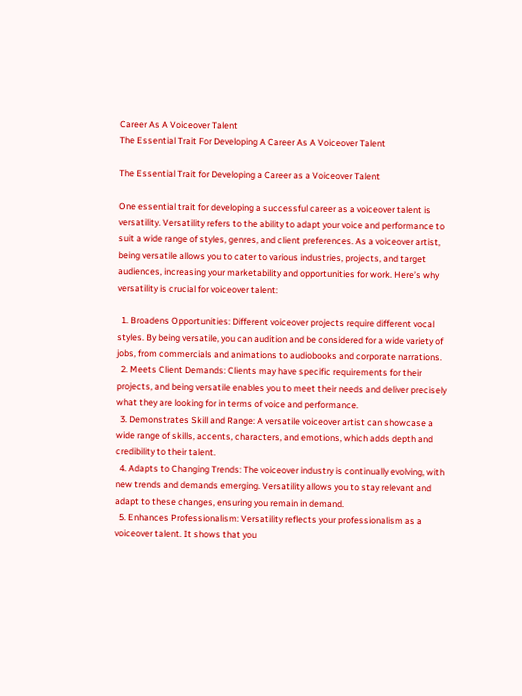Career As A Voiceover Talent
The Essential Trait For Developing A Career As A Voiceover Talent

The Essential Trait for Developing a Career as a Voiceover Talent

One essential trait for developing a successful career as a voiceover talent is versatility. Versatility refers to the ability to adapt your voice and performance to suit a wide range of styles, genres, and client preferences. As a voiceover artist, being versatile allows you to cater to various industries, projects, and target audiences, increasing your marketability and opportunities for work. Here’s why versatility is crucial for voiceover talent:

  1. Broadens Opportunities: Different voiceover projects require different vocal styles. By being versatile, you can audition and be considered for a wide variety of jobs, from commercials and animations to audiobooks and corporate narrations.
  2. Meets Client Demands: Clients may have specific requirements for their projects, and being versatile enables you to meet their needs and deliver precisely what they are looking for in terms of voice and performance.
  3. Demonstrates Skill and Range: A versatile voiceover artist can showcase a wide range of skills, accents, characters, and emotions, which adds depth and credibility to their talent.
  4. Adapts to Changing Trends: The voiceover industry is continually evolving, with new trends and demands emerging. Versatility allows you to stay relevant and adapt to these changes, ensuring you remain in demand.
  5. Enhances Professionalism: Versatility reflects your professionalism as a voiceover talent. It shows that you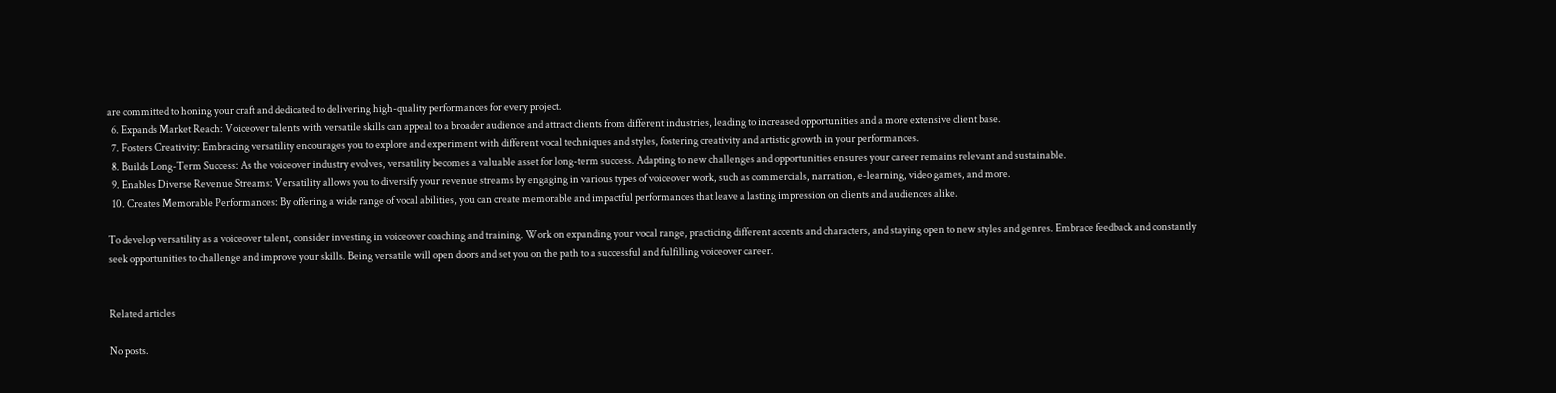are committed to honing your craft and dedicated to delivering high-quality performances for every project.
  6. Expands Market Reach: Voiceover talents with versatile skills can appeal to a broader audience and attract clients from different industries, leading to increased opportunities and a more extensive client base.
  7. Fosters Creativity: Embracing versatility encourages you to explore and experiment with different vocal techniques and styles, fostering creativity and artistic growth in your performances.
  8. Builds Long-Term Success: As the voiceover industry evolves, versatility becomes a valuable asset for long-term success. Adapting to new challenges and opportunities ensures your career remains relevant and sustainable.
  9. Enables Diverse Revenue Streams: Versatility allows you to diversify your revenue streams by engaging in various types of voiceover work, such as commercials, narration, e-learning, video games, and more.
  10. Creates Memorable Performances: By offering a wide range of vocal abilities, you can create memorable and impactful performances that leave a lasting impression on clients and audiences alike.

To develop versatility as a voiceover talent, consider investing in voiceover coaching and training. Work on expanding your vocal range, practicing different accents and characters, and staying open to new styles and genres. Embrace feedback and constantly seek opportunities to challenge and improve your skills. Being versatile will open doors and set you on the path to a successful and fulfilling voiceover career.


Related articles

No posts.